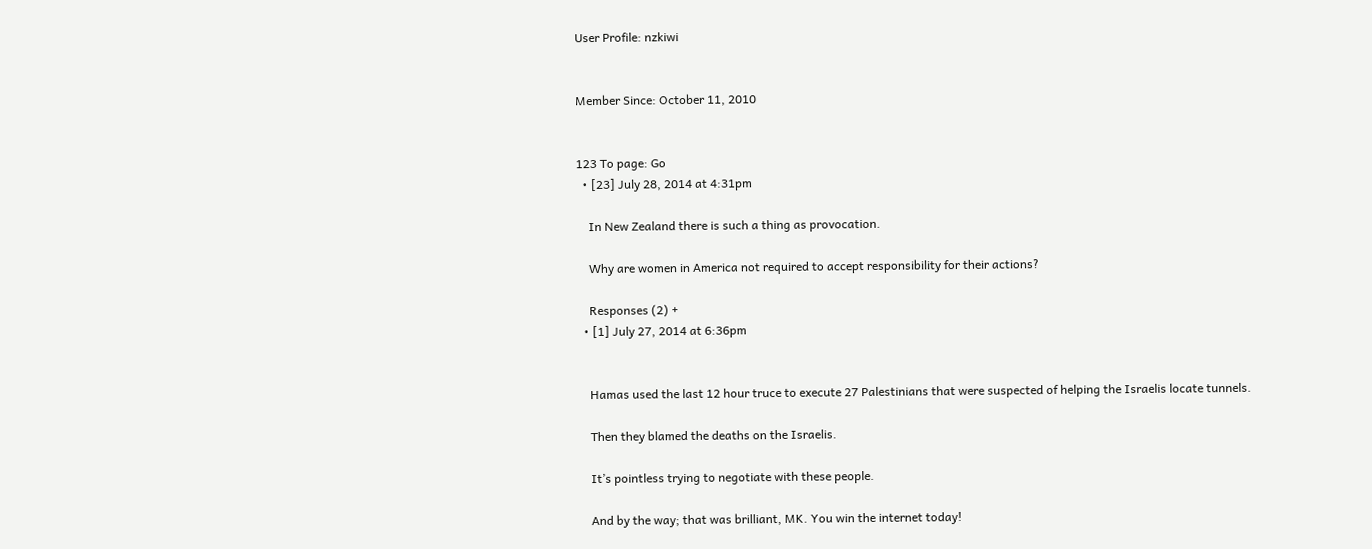User Profile: nzkiwi


Member Since: October 11, 2010


123 To page: Go
  • [23] July 28, 2014 at 4:31pm

    In New Zealand there is such a thing as provocation.

    Why are women in America not required to accept responsibility for their actions?

    Responses (2) +
  • [1] July 27, 2014 at 6:36pm


    Hamas used the last 12 hour truce to execute 27 Palestinians that were suspected of helping the Israelis locate tunnels.

    Then they blamed the deaths on the Israelis.

    It’s pointless trying to negotiate with these people.

    And by the way; that was brilliant, MK. You win the internet today!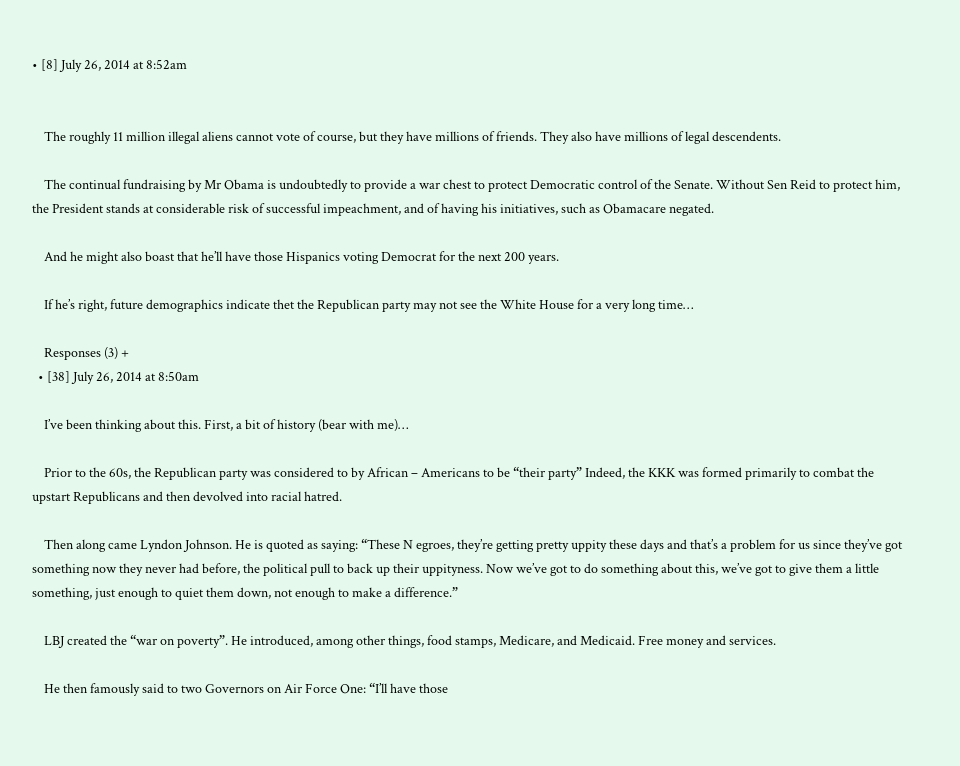• [8] July 26, 2014 at 8:52am


    The roughly 11 million illegal aliens cannot vote of course, but they have millions of friends. They also have millions of legal descendents.

    The continual fundraising by Mr Obama is undoubtedly to provide a war chest to protect Democratic control of the Senate. Without Sen Reid to protect him, the President stands at considerable risk of successful impeachment, and of having his initiatives, such as Obamacare negated.

    And he might also boast that he’ll have those Hispanics voting Democrat for the next 200 years.

    If he’s right, future demographics indicate thet the Republican party may not see the White House for a very long time…

    Responses (3) +
  • [38] July 26, 2014 at 8:50am

    I’ve been thinking about this. First, a bit of history (bear with me)…

    Prior to the 60s, the Republican party was considered to by African – Americans to be “their party” Indeed, the KKK was formed primarily to combat the upstart Republicans and then devolved into racial hatred.

    Then along came Lyndon Johnson. He is quoted as saying: “These N egroes, they’re getting pretty uppity these days and that’s a problem for us since they’ve got something now they never had before, the political pull to back up their uppityness. Now we’ve got to do something about this, we’ve got to give them a little something, just enough to quiet them down, not enough to make a difference.”

    LBJ created the “war on poverty”. He introduced, among other things, food stamps, Medicare, and Medicaid. Free money and services.

    He then famously said to two Governors on Air Force One: “I’ll have those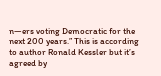n—ers voting Democratic for the next 200 years.” This is according to author Ronald Kessler but it’s agreed by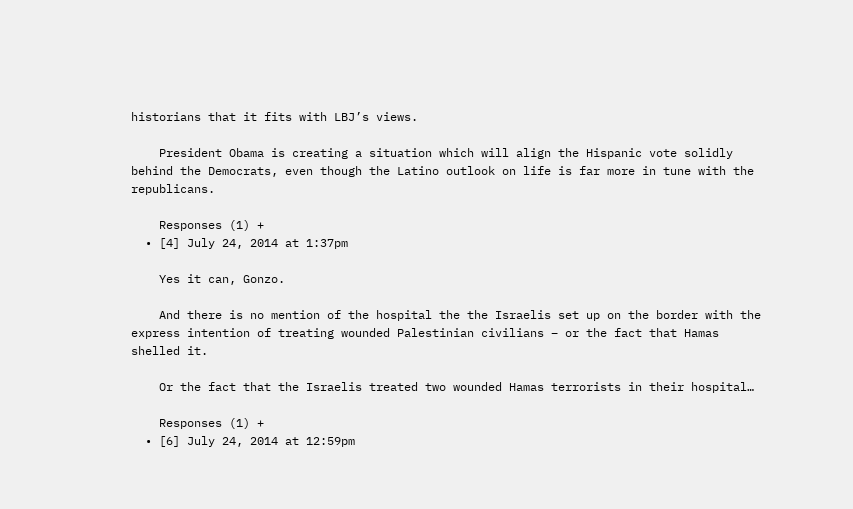historians that it fits with LBJ’s views.

    President Obama is creating a situation which will align the Hispanic vote solidly behind the Democrats, even though the Latino outlook on life is far more in tune with the republicans.

    Responses (1) +
  • [4] July 24, 2014 at 1:37pm

    Yes it can, Gonzo.

    And there is no mention of the hospital the the Israelis set up on the border with the express intention of treating wounded Palestinian civilians – or the fact that Hamas shelled it.

    Or the fact that the Israelis treated two wounded Hamas terrorists in their hospital…

    Responses (1) +
  • [6] July 24, 2014 at 12:59pm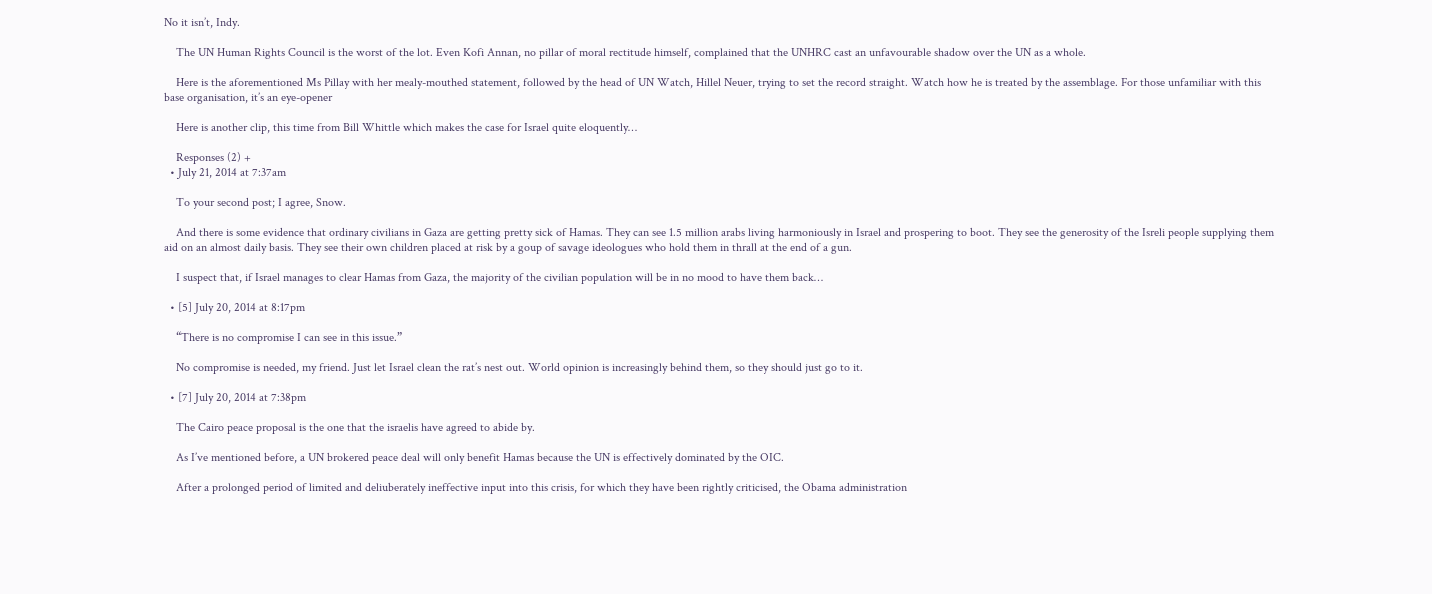No it isn’t, Indy.

    The UN Human Rights Council is the worst of the lot. Even Kofi Annan, no pillar of moral rectitude himself, complained that the UNHRC cast an unfavourable shadow over the UN as a whole.

    Here is the aforementioned Ms Pillay with her mealy-mouthed statement, followed by the head of UN Watch, Hillel Neuer, trying to set the record straight. Watch how he is treated by the assemblage. For those unfamiliar with this base organisation, it’s an eye-opener

    Here is another clip, this time from Bill Whittle which makes the case for Israel quite eloquently…

    Responses (2) +
  • July 21, 2014 at 7:37am

    To your second post; I agree, Snow.

    And there is some evidence that ordinary civilians in Gaza are getting pretty sick of Hamas. They can see 1.5 million arabs living harmoniously in Israel and prospering to boot. They see the generosity of the Isreli people supplying them aid on an almost daily basis. They see their own children placed at risk by a goup of savage ideologues who hold them in thrall at the end of a gun.

    I suspect that, if Israel manages to clear Hamas from Gaza, the majority of the civilian population will be in no mood to have them back…

  • [5] July 20, 2014 at 8:17pm

    “There is no compromise I can see in this issue.”

    No compromise is needed, my friend. Just let Israel clean the rat’s nest out. World opinion is increasingly behind them, so they should just go to it.

  • [7] July 20, 2014 at 7:38pm

    The Cairo peace proposal is the one that the israelis have agreed to abide by.

    As I’ve mentioned before, a UN brokered peace deal will only benefit Hamas because the UN is effectively dominated by the OIC.

    After a prolonged period of limited and deliuberately ineffective input into this crisis, for which they have been rightly criticised, the Obama administration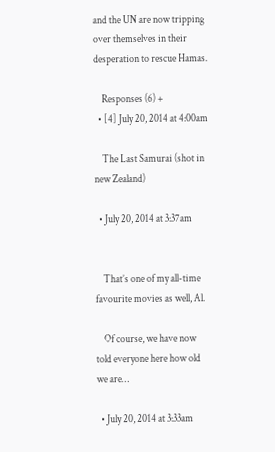and the UN are now tripping over themselves in their desperation to rescue Hamas.

    Responses (6) +
  • [4] July 20, 2014 at 4:00am

    The Last Samurai (shot in new Zealand)

  • July 20, 2014 at 3:37am


    That’s one of my all-time favourite movies as well, Al.

    Of course, we have now told everyone here how old we are…

  • July 20, 2014 at 3:33am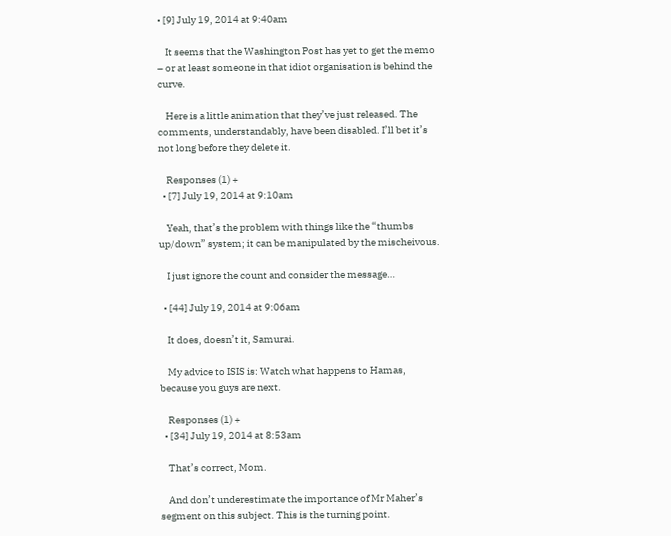• [9] July 19, 2014 at 9:40am

    It seems that the Washington Post has yet to get the memo – or at least someone in that idiot organisation is behind the curve.

    Here is a little animation that they’ve just released. The comments, understandably, have been disabled. I’ll bet it’s not long before they delete it.

    Responses (1) +
  • [7] July 19, 2014 at 9:10am

    Yeah, that’s the problem with things like the “thumbs up/down” system; it can be manipulated by the mischeivous.

    I just ignore the count and consider the message…

  • [44] July 19, 2014 at 9:06am

    It does, doesn’t it, Samurai.

    My advice to ISIS is: Watch what happens to Hamas, because you guys are next.

    Responses (1) +
  • [34] July 19, 2014 at 8:53am

    That’s correct, Mom.

    And don’t underestimate the importance of Mr Maher’s segment on this subject. This is the turning point.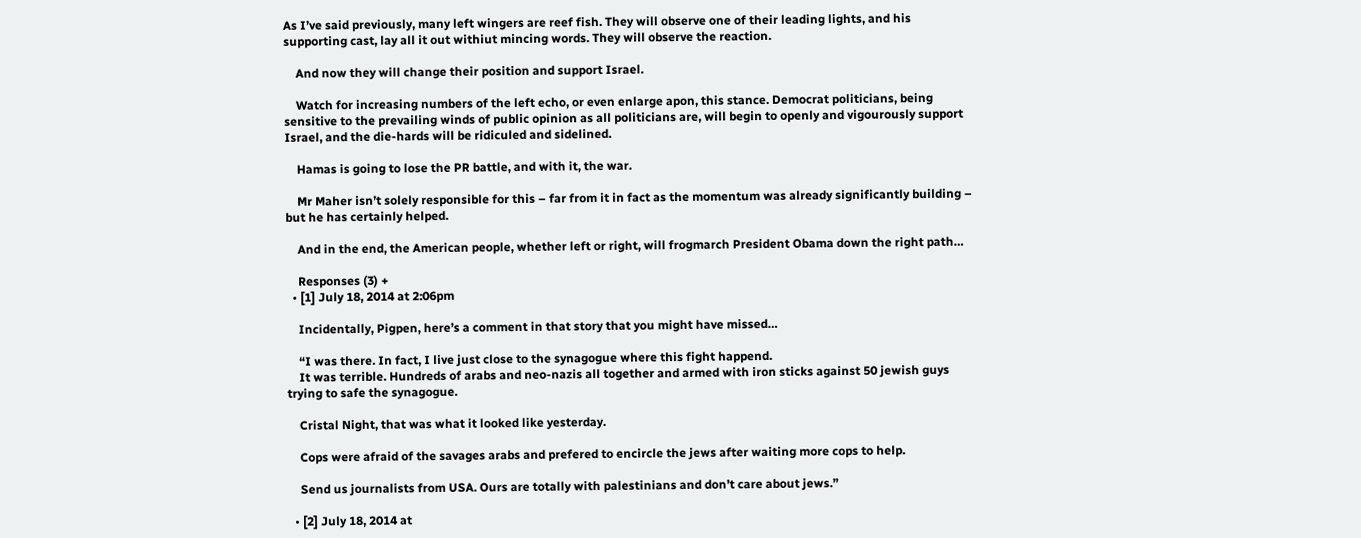As I’ve said previously, many left wingers are reef fish. They will observe one of their leading lights, and his supporting cast, lay all it out withiut mincing words. They will observe the reaction.

    And now they will change their position and support Israel.

    Watch for increasing numbers of the left echo, or even enlarge apon, this stance. Democrat politicians, being sensitive to the prevailing winds of public opinion as all politicians are, will begin to openly and vigourously support Israel, and the die-hards will be ridiculed and sidelined.

    Hamas is going to lose the PR battle, and with it, the war.

    Mr Maher isn’t solely responsible for this – far from it in fact as the momentum was already significantly building – but he has certainly helped.

    And in the end, the American people, whether left or right, will frogmarch President Obama down the right path…

    Responses (3) +
  • [1] July 18, 2014 at 2:06pm

    Incidentally, Pigpen, here’s a comment in that story that you might have missed…

    “I was there. In fact, I live just close to the synagogue where this fight happend.
    It was terrible. Hundreds of arabs and neo-nazis all together and armed with iron sticks against 50 jewish guys trying to safe the synagogue.

    Cristal Night, that was what it looked like yesterday.

    Cops were afraid of the savages arabs and prefered to encircle the jews after waiting more cops to help.

    Send us journalists from USA. Ours are totally with palestinians and don’t care about jews.”

  • [2] July 18, 2014 at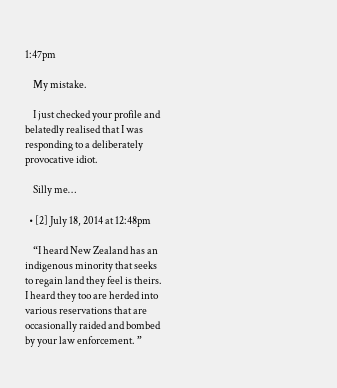1:47pm

    My mistake.

    I just checked your profile and belatedly realised that I was responding to a deliberately provocative idiot.

    Silly me…

  • [2] July 18, 2014 at 12:48pm

    “I heard New Zealand has an indigenous minority that seeks to regain land they feel is theirs. I heard they too are herded into various reservations that are occasionally raided and bombed by your law enforcement. ”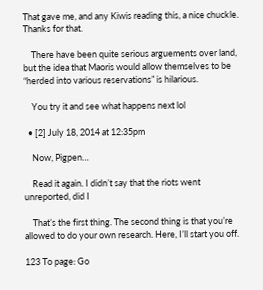That gave me, and any Kiwis reading this, a nice chuckle. Thanks for that.

    There have been quite serious arguements over land, but the idea that Maoris would allow themselves to be “herded into various reservations” is hilarious.

    You try it and see what happens next lol

  • [2] July 18, 2014 at 12:35pm

    Now, Pigpen…

    Read it again. I didn’t say that the riots went unreported, did I

    That’s the first thing. The second thing is that you’re allowed to do your own research. Here, I’ll start you off.

123 To page: Go